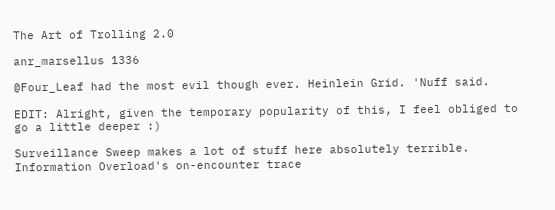The Art of Trolling 2.0

anr_marsellus 1336

@Four_Leaf had the most evil though ever. Heinlein Grid. 'Nuff said.

EDIT: Alright, given the temporary popularity of this, I feel obliged to go a little deeper :)

Surveillance Sweep makes a lot of stuff here absolutely terrible. Information Overload's on-encounter trace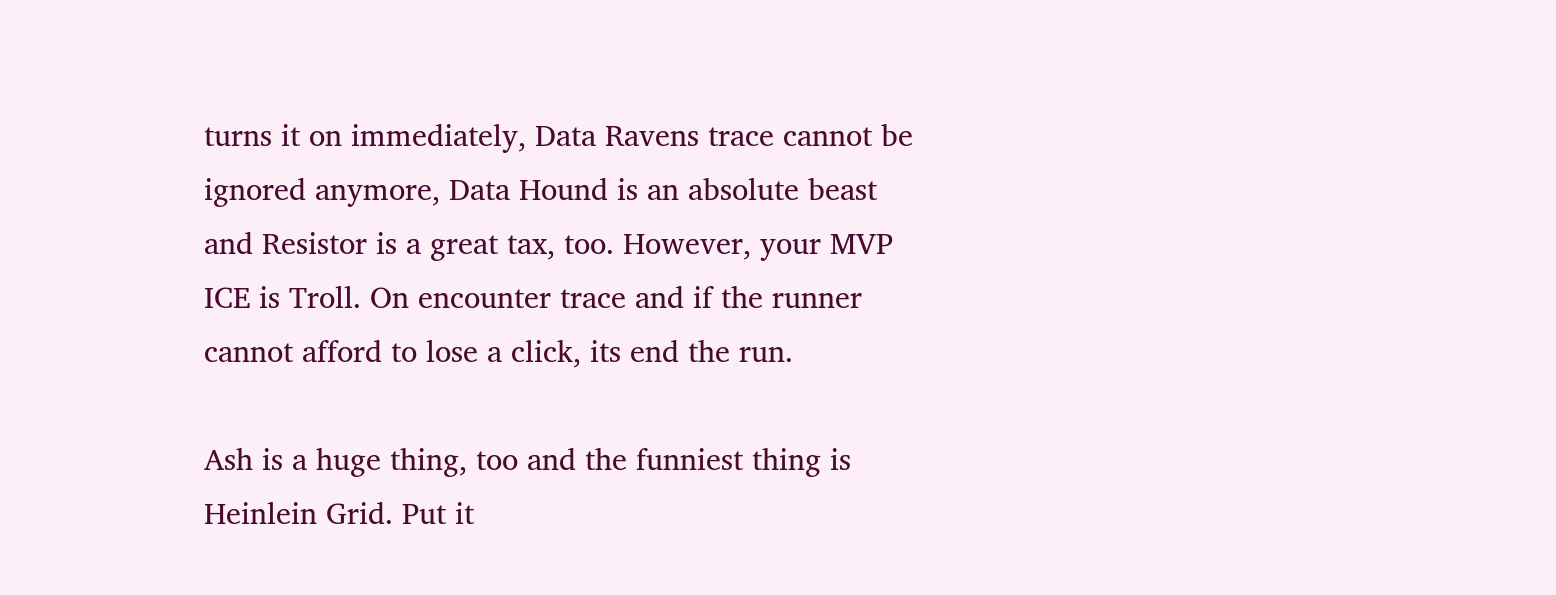turns it on immediately, Data Ravens trace cannot be ignored anymore, Data Hound is an absolute beast and Resistor is a great tax, too. However, your MVP ICE is Troll. On encounter trace and if the runner cannot afford to lose a click, its end the run.

Ash is a huge thing, too and the funniest thing is Heinlein Grid. Put it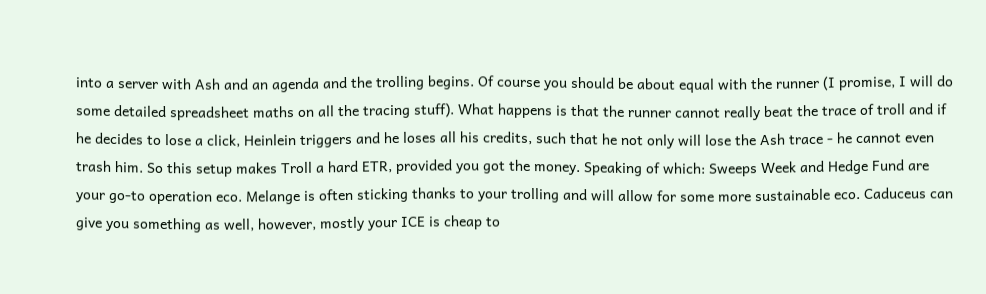into a server with Ash and an agenda and the trolling begins. Of course you should be about equal with the runner (I promise, I will do some detailed spreadsheet maths on all the tracing stuff). What happens is that the runner cannot really beat the trace of troll and if he decides to lose a click, Heinlein triggers and he loses all his credits, such that he not only will lose the Ash trace - he cannot even trash him. So this setup makes Troll a hard ETR, provided you got the money. Speaking of which: Sweeps Week and Hedge Fund are your go-to operation eco. Melange is often sticking thanks to your trolling and will allow for some more sustainable eco. Caduceus can give you something as well, however, mostly your ICE is cheap to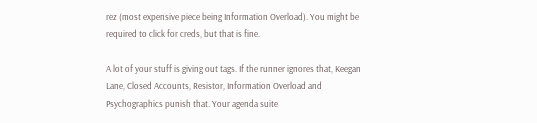rez (most expensive piece being Information Overload). You might be required to click for creds, but that is fine.

A lot of your stuff is giving out tags. If the runner ignores that, Keegan Lane, Closed Accounts, Resistor, Information Overload and Psychographics punish that. Your agenda suite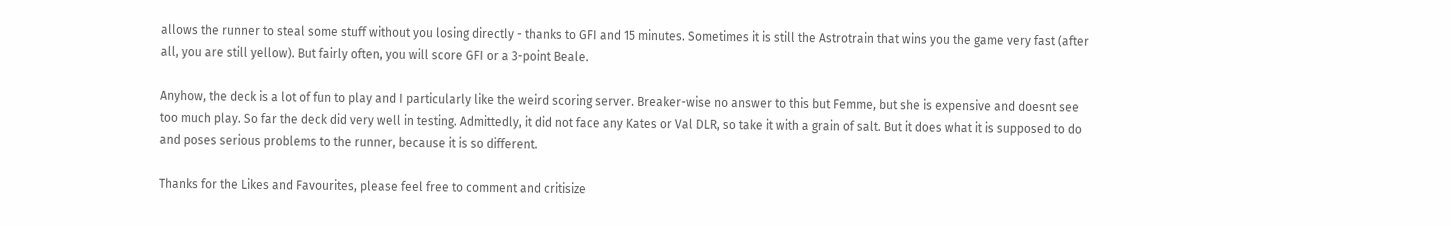allows the runner to steal some stuff without you losing directly - thanks to GFI and 15 minutes. Sometimes it is still the Astrotrain that wins you the game very fast (after all, you are still yellow). But fairly often, you will score GFI or a 3-point Beale.

Anyhow, the deck is a lot of fun to play and I particularly like the weird scoring server. Breaker-wise no answer to this but Femme, but she is expensive and doesnt see too much play. So far the deck did very well in testing. Admittedly, it did not face any Kates or Val DLR, so take it with a grain of salt. But it does what it is supposed to do and poses serious problems to the runner, because it is so different.

Thanks for the Likes and Favourites, please feel free to comment and critisize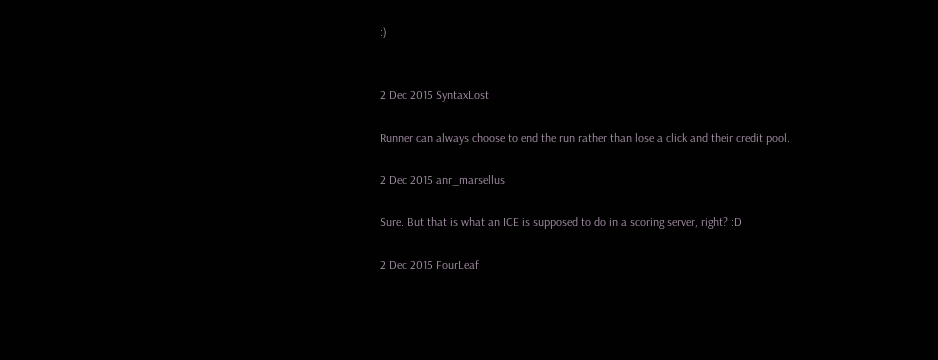:)


2 Dec 2015 SyntaxLost

Runner can always choose to end the run rather than lose a click and their credit pool.

2 Dec 2015 anr_marsellus

Sure. But that is what an ICE is supposed to do in a scoring server, right? :D

2 Dec 2015 FourLeaf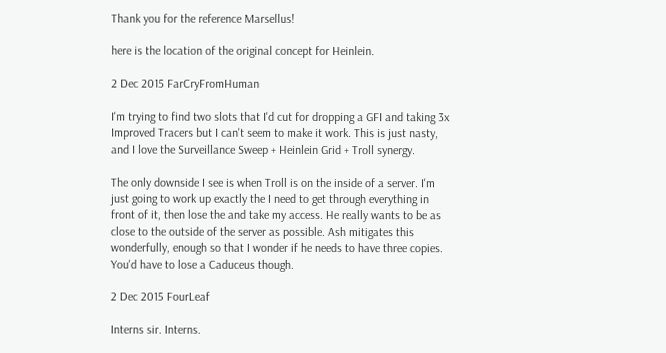Thank you for the reference Marsellus!

here is the location of the original concept for Heinlein.

2 Dec 2015 FarCryFromHuman

I'm trying to find two slots that I'd cut for dropping a GFI and taking 3x Improved Tracers but I can't seem to make it work. This is just nasty, and I love the Surveillance Sweep + Heinlein Grid + Troll synergy.

The only downside I see is when Troll is on the inside of a server. I'm just going to work up exactly the I need to get through everything in front of it, then lose the and take my access. He really wants to be as close to the outside of the server as possible. Ash mitigates this wonderfully, enough so that I wonder if he needs to have three copies. You'd have to lose a Caduceus though.

2 Dec 2015 FourLeaf

Interns sir. Interns.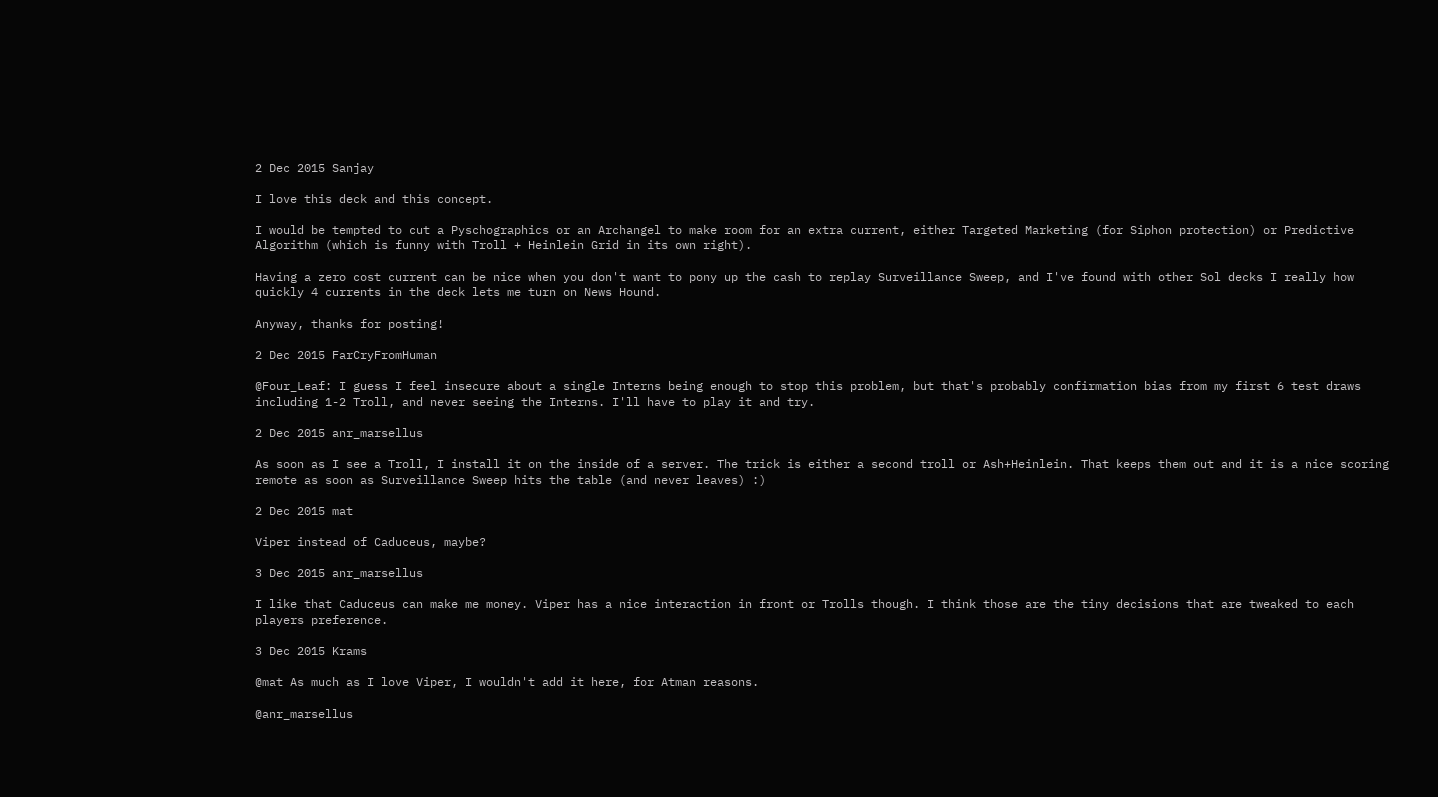2 Dec 2015 Sanjay

I love this deck and this concept.

I would be tempted to cut a Pyschographics or an Archangel to make room for an extra current, either Targeted Marketing (for Siphon protection) or Predictive Algorithm (which is funny with Troll + Heinlein Grid in its own right).

Having a zero cost current can be nice when you don't want to pony up the cash to replay Surveillance Sweep, and I've found with other Sol decks I really how quickly 4 currents in the deck lets me turn on News Hound.

Anyway, thanks for posting!

2 Dec 2015 FarCryFromHuman

@Four_Leaf: I guess I feel insecure about a single Interns being enough to stop this problem, but that's probably confirmation bias from my first 6 test draws including 1-2 Troll, and never seeing the Interns. I'll have to play it and try.

2 Dec 2015 anr_marsellus

As soon as I see a Troll, I install it on the inside of a server. The trick is either a second troll or Ash+Heinlein. That keeps them out and it is a nice scoring remote as soon as Surveillance Sweep hits the table (and never leaves) :)

2 Dec 2015 mat

Viper instead of Caduceus, maybe?

3 Dec 2015 anr_marsellus

I like that Caduceus can make me money. Viper has a nice interaction in front or Trolls though. I think those are the tiny decisions that are tweaked to each players preference.

3 Dec 2015 Krams

@mat As much as I love Viper, I wouldn't add it here, for Atman reasons.

@anr_marsellus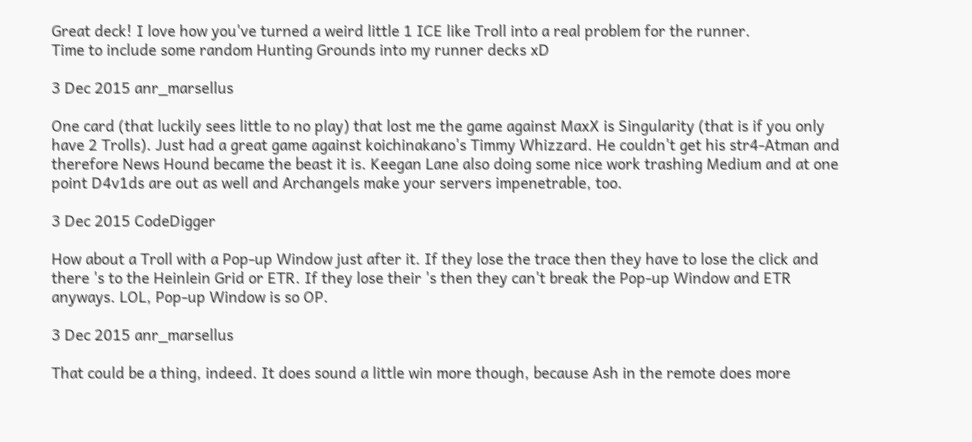Great deck! I love how you've turned a weird little 1 ICE like Troll into a real problem for the runner.
Time to include some random Hunting Grounds into my runner decks xD

3 Dec 2015 anr_marsellus

One card (that luckily sees little to no play) that lost me the game against MaxX is Singularity (that is if you only have 2 Trolls). Just had a great game against koichinakano's Timmy Whizzard. He couldn't get his str4-Atman and therefore News Hound became the beast it is. Keegan Lane also doing some nice work trashing Medium and at one point D4v1ds are out as well and Archangels make your servers impenetrable, too.

3 Dec 2015 CodeDigger

How about a Troll with a Pop-up Window just after it. If they lose the trace then they have to lose the click and there 's to the Heinlein Grid or ETR. If they lose their 's then they can't break the Pop-up Window and ETR anyways. LOL, Pop-up Window is so OP.

3 Dec 2015 anr_marsellus

That could be a thing, indeed. It does sound a little win more though, because Ash in the remote does more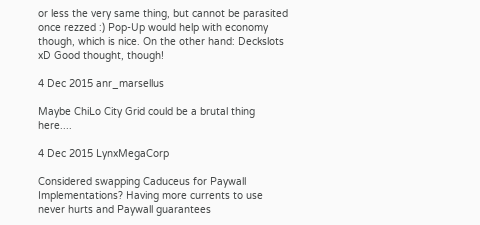or less the very same thing, but cannot be parasited once rezzed :) Pop-Up would help with economy though, which is nice. On the other hand: Deckslots xD Good thought, though!

4 Dec 2015 anr_marsellus

Maybe ChiLo City Grid could be a brutal thing here....

4 Dec 2015 LynxMegaCorp

Considered swapping Caduceus for Paywall Implementations? Having more currents to use never hurts and Paywall guarantees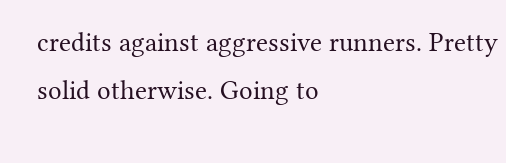credits against aggressive runners. Pretty solid otherwise. Going to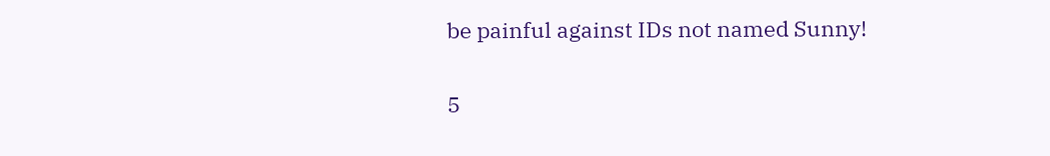be painful against IDs not named Sunny!

5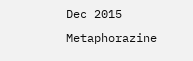Dec 2015 Metaphorazine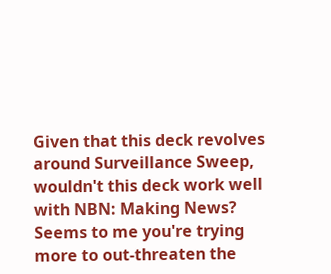Given that this deck revolves around Surveillance Sweep, wouldn't this deck work well with NBN: Making News? Seems to me you're trying more to out-threaten the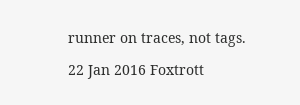runner on traces, not tags.

22 Jan 2016 Foxtrott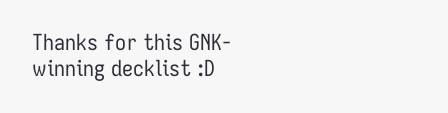Thanks for this GNK-winning decklist :D